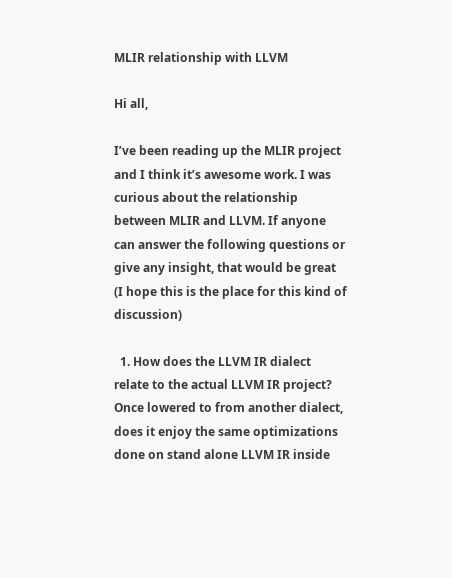MLIR relationship with LLVM

Hi all,

I’ve been reading up the MLIR project and I think it’s awesome work. I was curious about the relationship between MLIR and LLVM. If anyone can answer the following questions or give any insight, that would be great (I hope this is the place for this kind of discussion)

  1. How does the LLVM IR dialect relate to the actual LLVM IR project? Once lowered to from another dialect, does it enjoy the same optimizations done on stand alone LLVM IR inside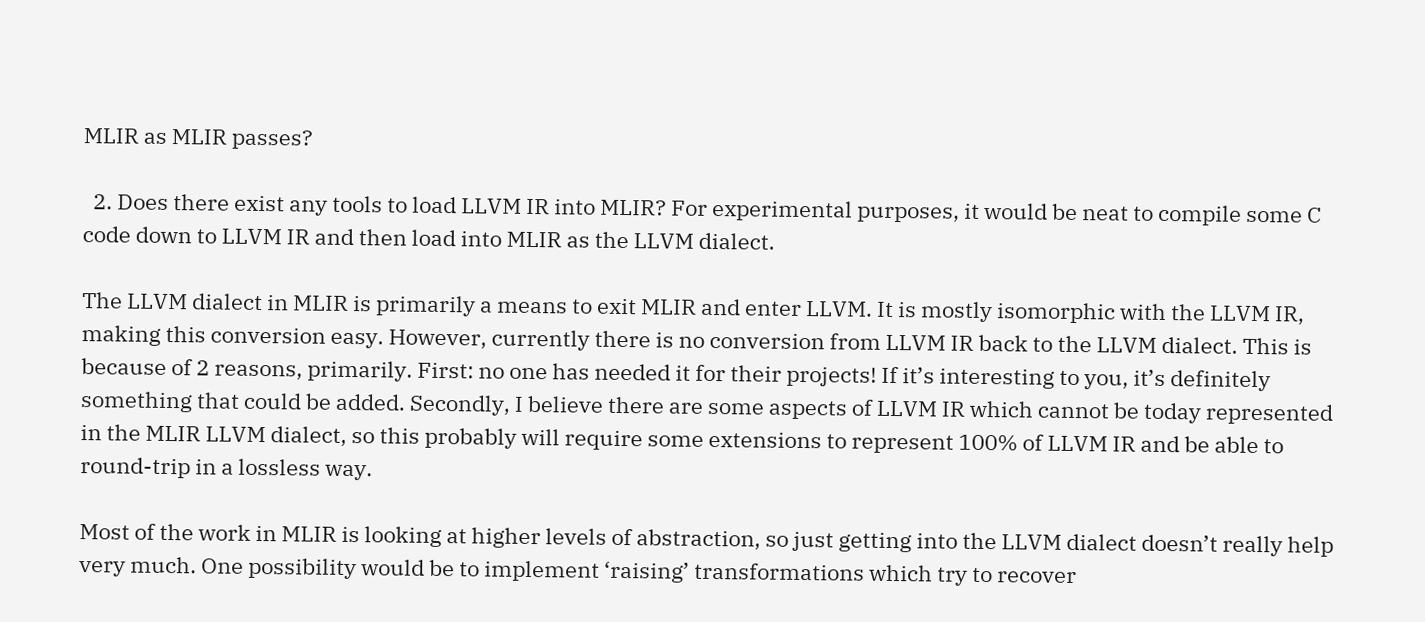MLIR as MLIR passes?

  2. Does there exist any tools to load LLVM IR into MLIR? For experimental purposes, it would be neat to compile some C code down to LLVM IR and then load into MLIR as the LLVM dialect.

The LLVM dialect in MLIR is primarily a means to exit MLIR and enter LLVM. It is mostly isomorphic with the LLVM IR, making this conversion easy. However, currently there is no conversion from LLVM IR back to the LLVM dialect. This is because of 2 reasons, primarily. First: no one has needed it for their projects! If it’s interesting to you, it’s definitely something that could be added. Secondly, I believe there are some aspects of LLVM IR which cannot be today represented in the MLIR LLVM dialect, so this probably will require some extensions to represent 100% of LLVM IR and be able to round-trip in a lossless way.

Most of the work in MLIR is looking at higher levels of abstraction, so just getting into the LLVM dialect doesn’t really help very much. One possibility would be to implement ‘raising’ transformations which try to recover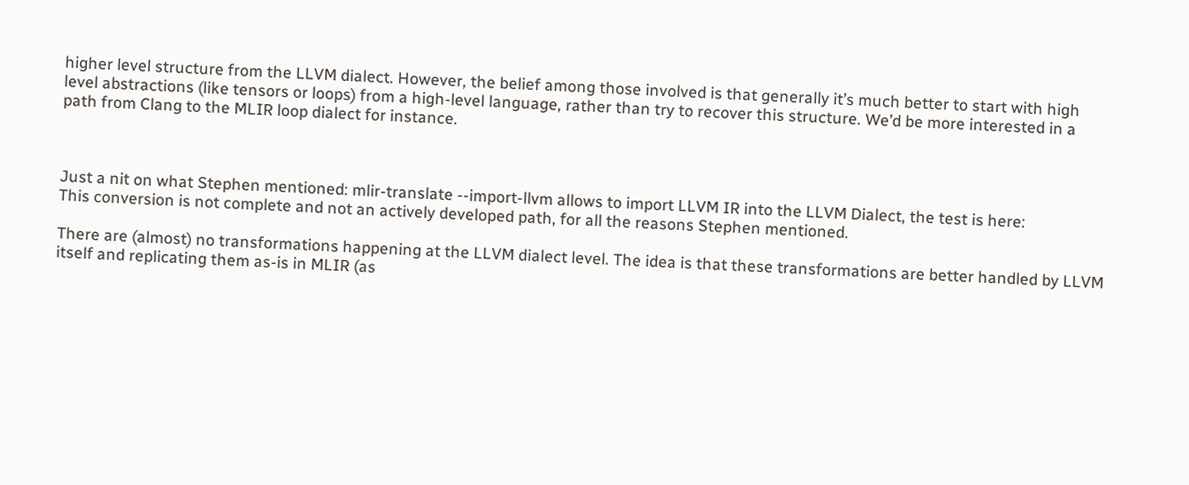higher level structure from the LLVM dialect. However, the belief among those involved is that generally it’s much better to start with high level abstractions (like tensors or loops) from a high-level language, rather than try to recover this structure. We’d be more interested in a path from Clang to the MLIR loop dialect for instance.



Just a nit on what Stephen mentioned: mlir-translate --import-llvm allows to import LLVM IR into the LLVM Dialect, the test is here:
This conversion is not complete and not an actively developed path, for all the reasons Stephen mentioned.

There are (almost) no transformations happening at the LLVM dialect level. The idea is that these transformations are better handled by LLVM itself and replicating them as-is in MLIR (as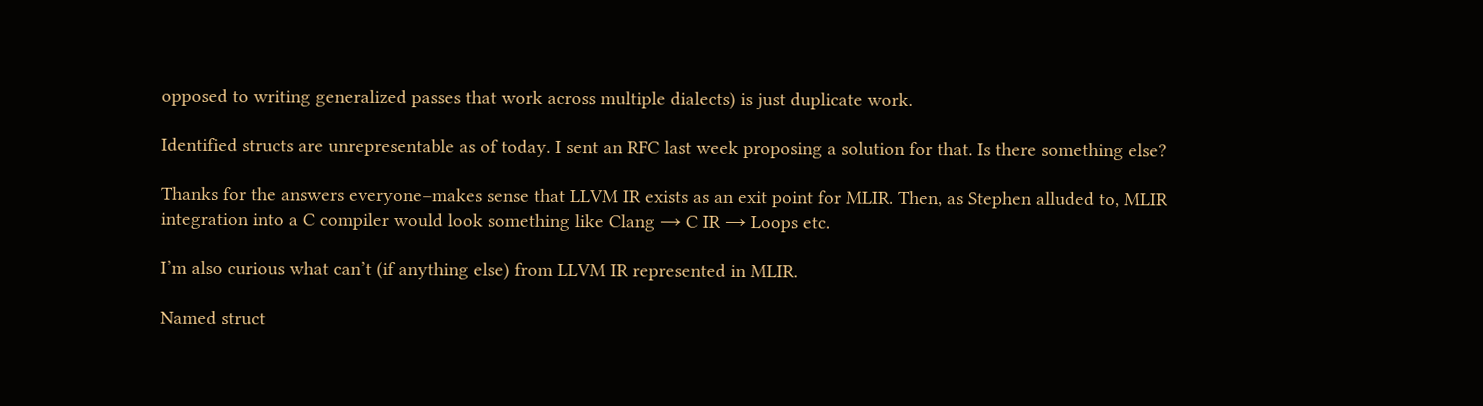opposed to writing generalized passes that work across multiple dialects) is just duplicate work.

Identified structs are unrepresentable as of today. I sent an RFC last week proposing a solution for that. Is there something else?

Thanks for the answers everyone–makes sense that LLVM IR exists as an exit point for MLIR. Then, as Stephen alluded to, MLIR integration into a C compiler would look something like Clang → C IR → Loops etc.

I’m also curious what can’t (if anything else) from LLVM IR represented in MLIR.

Named struct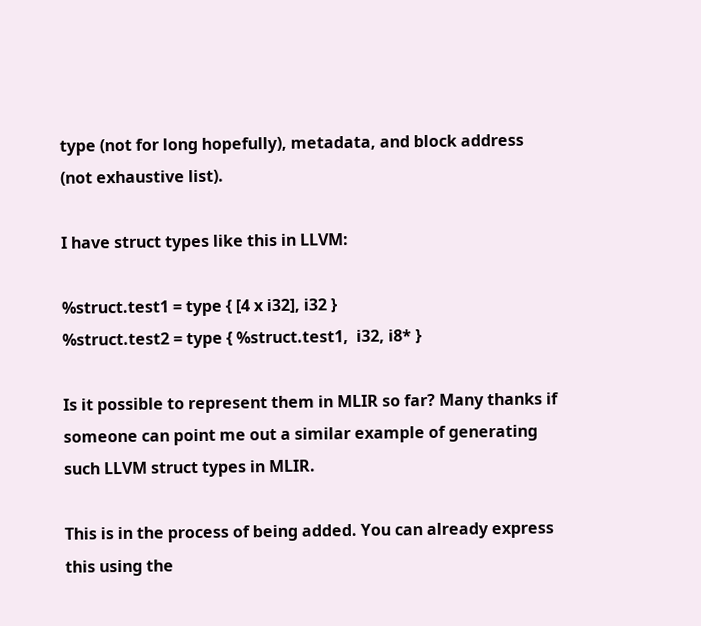type (not for long hopefully), metadata, and block address (not exhaustive list).

I have struct types like this in LLVM:

%struct.test1 = type { [4 x i32], i32 }
%struct.test2 = type { %struct.test1,  i32, i8* }

Is it possible to represent them in MLIR so far? Many thanks if someone can point me out a similar example of generating such LLVM struct types in MLIR.

This is in the process of being added. You can already express this using the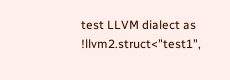test LLVM dialect as !llvm2.struct<"test1",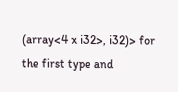(array<4 x i32>, i32)> for the first type and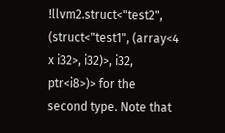!llvm2.struct<"test2", (struct<"test1", (array<4 x i32>, i32)>, i32, ptr<i8>)> for the second type. Note that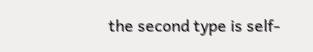the second type is self-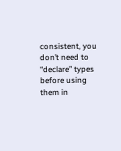consistent, you don’t need to “declare” types before using them in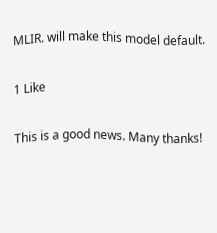MLIR. will make this model default.

1 Like

This is a good news. Many thanks!